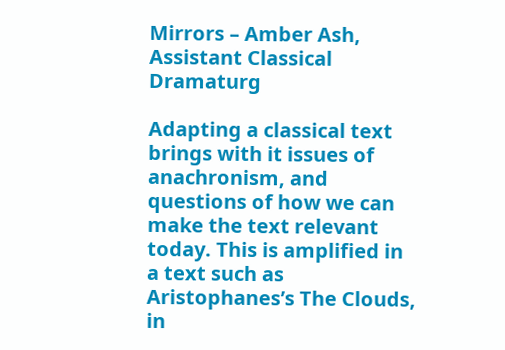Mirrors – Amber Ash, Assistant Classical Dramaturg

Adapting a classical text brings with it issues of anachronism, and questions of how we can make the text relevant today. This is amplified in a text such as Aristophanes’s The Clouds, in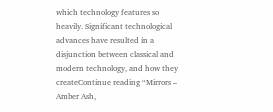which technology features so heavily. Significant technological advances have resulted in a disjunction between classical and modern technology, and how they createContinue reading “Mirrors – Amber Ash,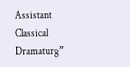Assistant Classical Dramaturg”